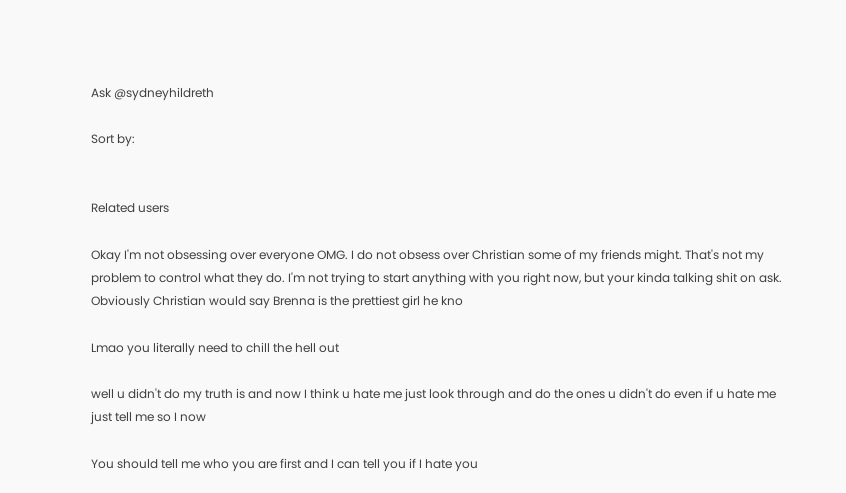Ask @sydneyhildreth

Sort by:


Related users

Okay I'm not obsessing over everyone OMG. I do not obsess over Christian some of my friends might. That's not my problem to control what they do. I'm not trying to start anything with you right now, but your kinda talking shit on ask. Obviously Christian would say Brenna is the prettiest girl he kno

Lmao you literally need to chill the hell out

well u didn't do my truth is and now I think u hate me just look through and do the ones u didn't do even if u hate me just tell me so I now

You should tell me who you are first and I can tell you if I hate you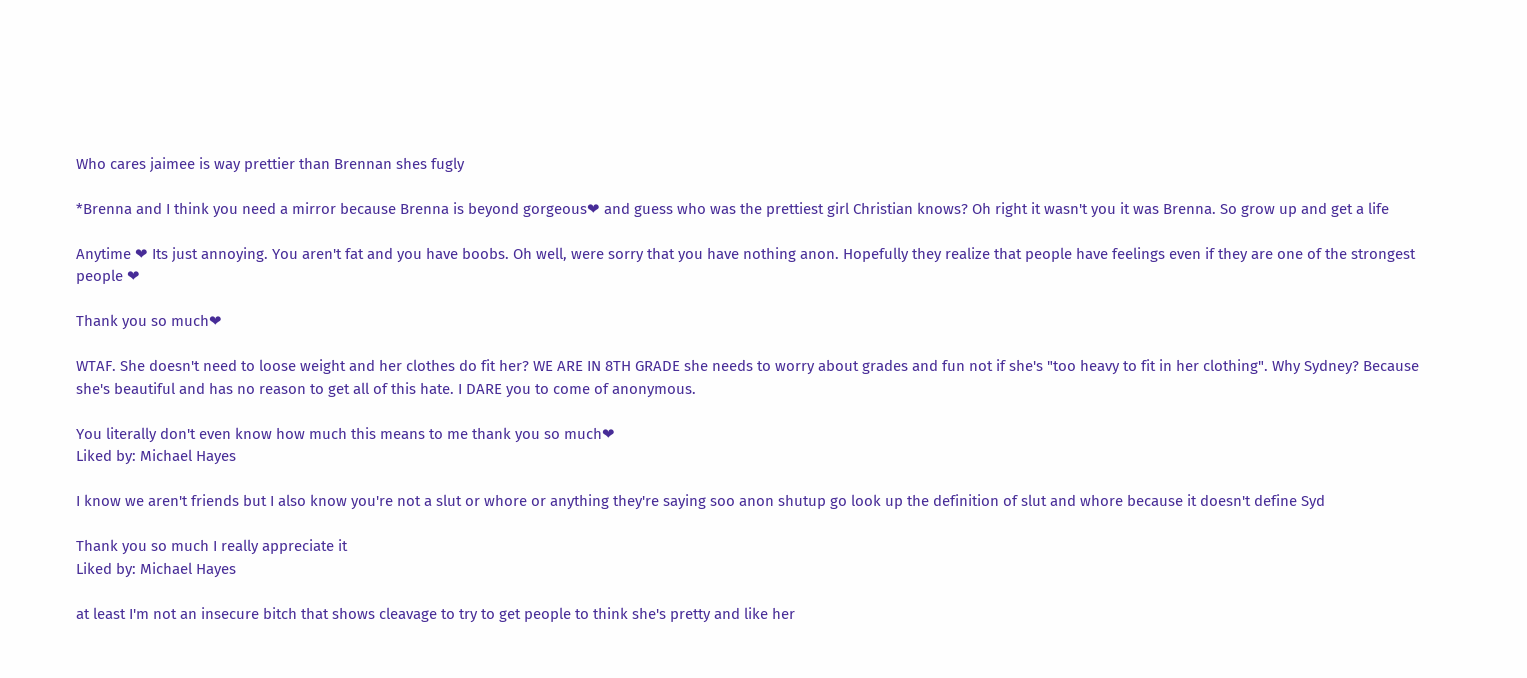Who cares jaimee is way prettier than Brennan shes fugly

*Brenna and I think you need a mirror because Brenna is beyond gorgeous❤ and guess who was the prettiest girl Christian knows? Oh right it wasn't you it was Brenna. So grow up and get a life

Anytime ❤ Its just annoying. You aren't fat and you have boobs. Oh well, were sorry that you have nothing anon. Hopefully they realize that people have feelings even if they are one of the strongest people ❤

Thank you so much❤

WTAF. She doesn't need to loose weight and her clothes do fit her? WE ARE IN 8TH GRADE she needs to worry about grades and fun not if she's "too heavy to fit in her clothing". Why Sydney? Because she's beautiful and has no reason to get all of this hate. I DARE you to come of anonymous.

You literally don't even know how much this means to me thank you so much❤
Liked by: Michael Hayes

I know we aren't friends but I also know you're not a slut or whore or anything they're saying soo anon shutup go look up the definition of slut and whore because it doesn't define Syd

Thank you so much I really appreciate it
Liked by: Michael Hayes

at least I'm not an insecure bitch that shows cleavage to try to get people to think she's pretty and like her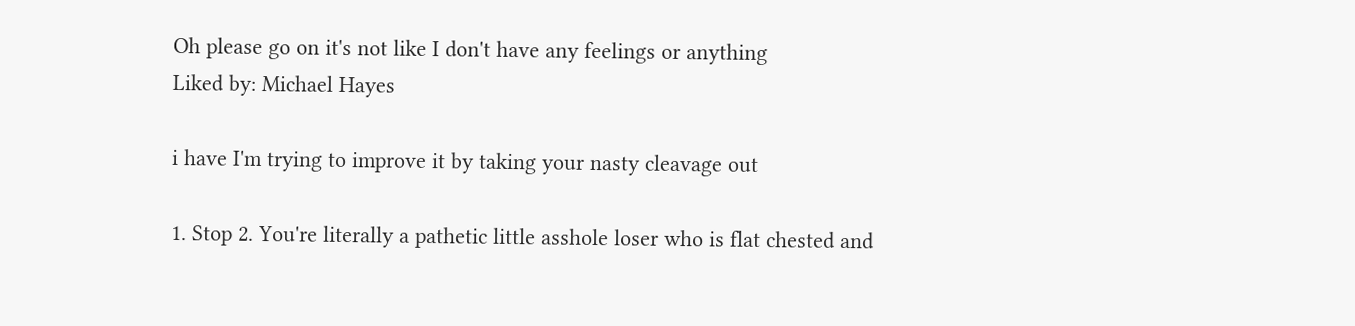Oh please go on it's not like I don't have any feelings or anything
Liked by: Michael Hayes

i have I'm trying to improve it by taking your nasty cleavage out

1. Stop 2. You're literally a pathetic little asshole loser who is flat chested and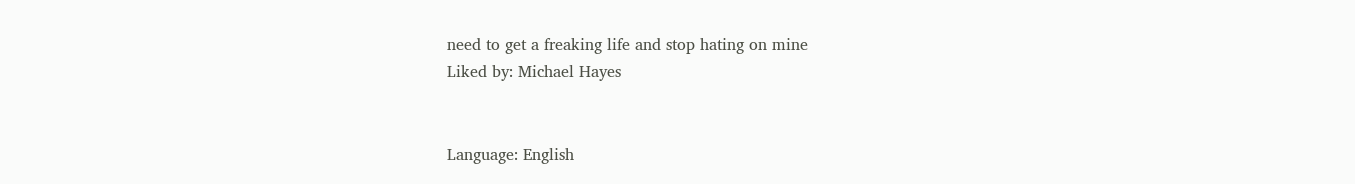need to get a freaking life and stop hating on mine
Liked by: Michael Hayes


Language: English